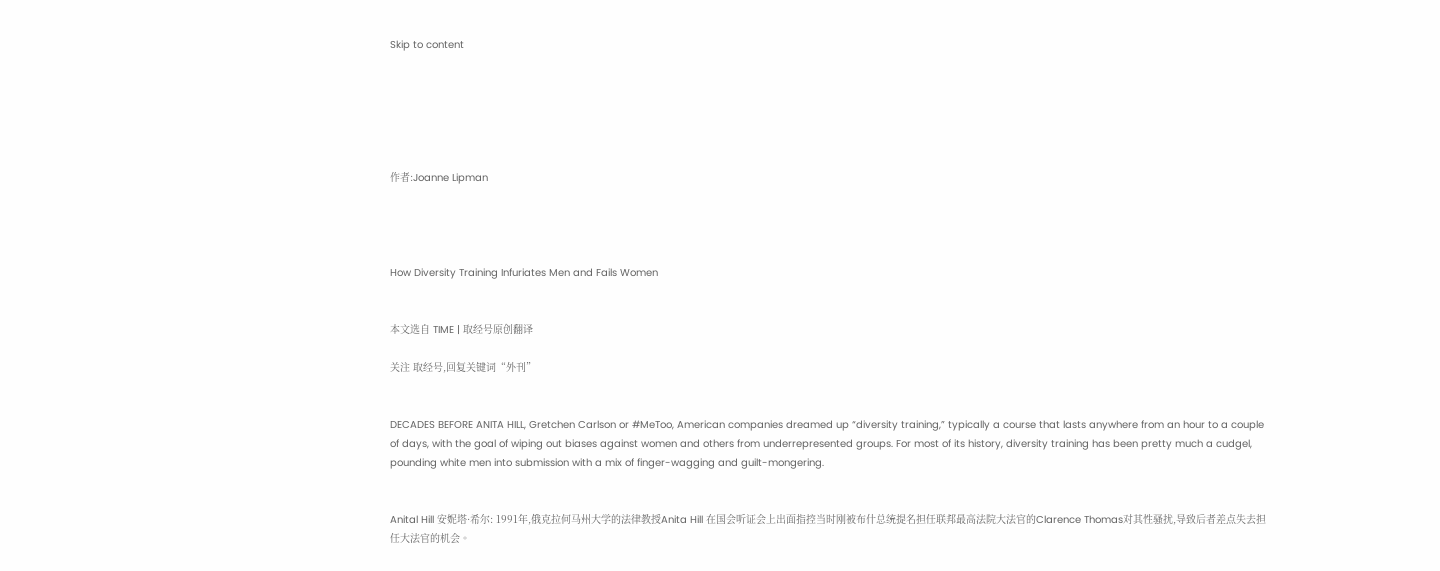Skip to content






作者:Joanne Lipman




How Diversity Training Infuriates Men and Fails Women


本文选自 TIME | 取经号原创翻译

关注 取经号,回复关键词“外刊”


DECADES BEFORE ANITA HILL, Gretchen Carlson or #MeToo, American companies dreamed up “diversity training,” typically a course that lasts anywhere from an hour to a couple of days, with the goal of wiping out biases against women and others from underrepresented groups. For most of its history, diversity training has been pretty much a cudgel, pounding white men into submission with a mix of finger-wagging and guilt-mongering.


Anital Hill 安妮塔·希尔: 1991年,俄克拉何马州大学的法律教授Anita Hill 在国会听证会上出面指控当时刚被布什总统提名担任联邦最高法院大法官的Clarence Thomas对其性骚扰,导致后者差点失去担任大法官的机会。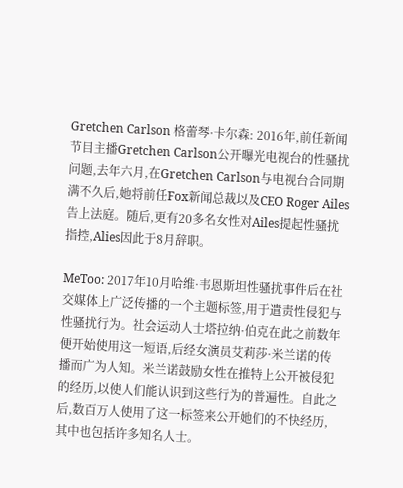Gretchen Carlson 格蕾琴·卡尔森: 2016年,前任新闻节目主播Gretchen Carlson公开曝光电视台的性骚扰问题,去年六月,在Gretchen Carlson与电视台合同期满不久后,她将前任Fox新闻总裁以及CEO Roger Ailes告上法庭。随后,更有20多名女性对Ailes提起性骚扰指控,Alies因此于8月辞职。

MeToo: 2017年10月哈维·韦恩斯坦性骚扰事件后在社交媒体上广泛传播的一个主题标签,用于遣责性侵犯与性骚扰行为。社会运动人士塔拉纳·伯克在此之前数年便开始使用这一短语,后经女演员艾莉莎·米兰诺的传播而广为人知。米兰诺鼓励女性在推特上公开被侵犯的经历,以使人们能认识到这些行为的普遍性。自此之后,数百万人使用了这一标签来公开她们的不快经历,其中也包括许多知名人士。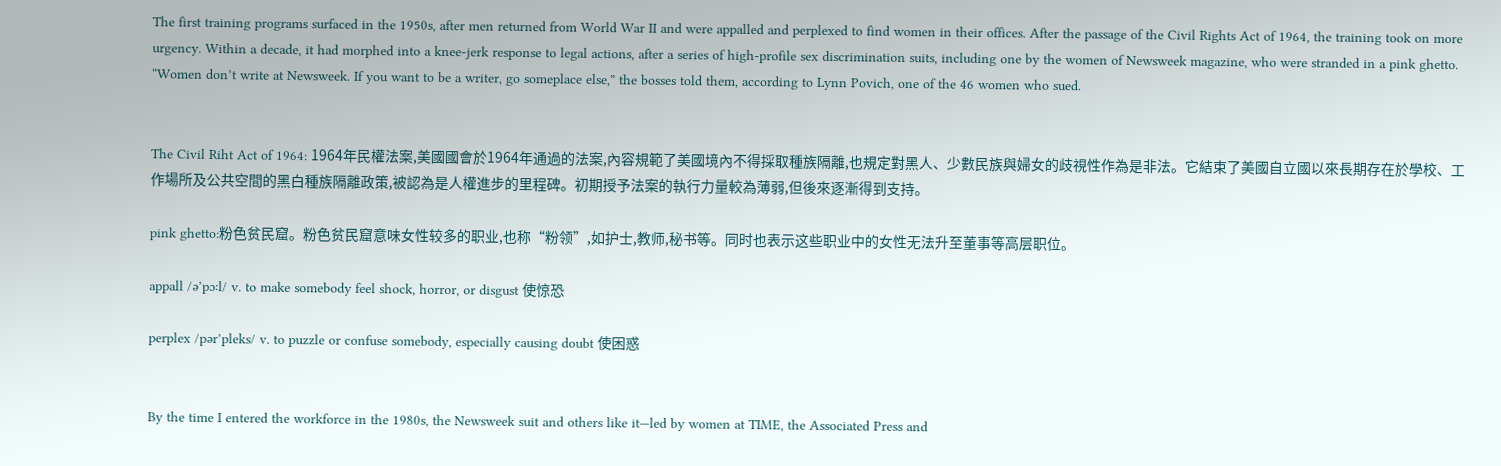The first training programs surfaced in the 1950s, after men returned from World War II and were appalled and perplexed to find women in their offices. After the passage of the Civil Rights Act of 1964, the training took on more urgency. Within a decade, it had morphed into a knee-jerk response to legal actions, after a series of high-profile sex discrimination suits, including one by the women of Newsweek magazine, who were stranded in a pink ghetto. “Women don’t write at Newsweek. If you want to be a writer, go someplace else,” the bosses told them, according to Lynn Povich, one of the 46 women who sued.


The Civil Riht Act of 1964: 1964年民權法案,美國國會於1964年通過的法案,內容規範了美國境內不得採取種族隔離,也規定對黑人、少數民族與婦女的歧視性作為是非法。它結束了美國自立國以來長期存在於學校、工作場所及公共空間的黑白種族隔離政策,被認為是人權進步的里程碑。初期授予法案的執行力量較為薄弱,但後來逐漸得到支持。

pink ghetto:粉色贫民窟。粉色贫民窟意味女性较多的职业,也称“粉领”,如护士,教师,秘书等。同时也表示这些职业中的女性无法升至董事等高层职位。

appall /ə’pɔːl/ v. to make somebody feel shock, horror, or disgust 使惊恐

perplex /pər’pleks/ v. to puzzle or confuse somebody, especially causing doubt 使困惑


By the time I entered the workforce in the 1980s, the Newsweek suit and others like it—led by women at TIME, the Associated Press and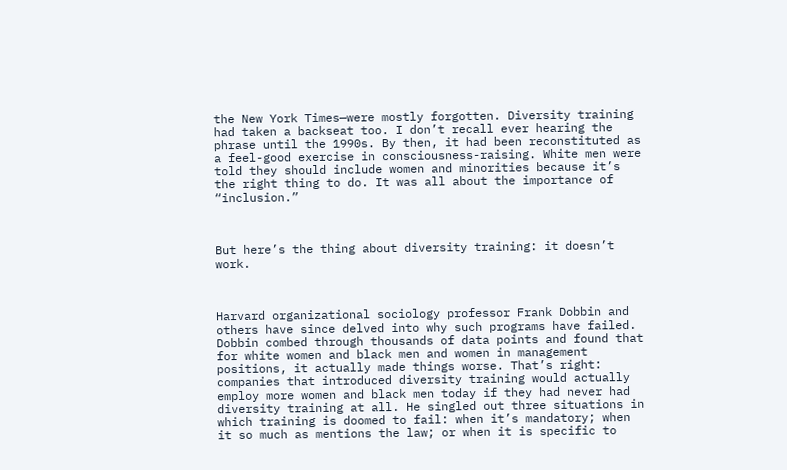the New York Times—were mostly forgotten. Diversity training had taken a backseat too. I don’t recall ever hearing the phrase until the 1990s. By then, it had been reconstituted as a feel-good exercise in consciousness-raising. White men were told they should include women and minorities because it’s the right thing to do. It was all about the importance of “inclusion.”



But here’s the thing about diversity training: it doesn’t work.



Harvard organizational sociology professor Frank Dobbin and others have since delved into why such programs have failed. Dobbin combed through thousands of data points and found that for white women and black men and women in management positions, it actually made things worse. That’s right: companies that introduced diversity training would actually employ more women and black men today if they had never had diversity training at all. He singled out three situations in which training is doomed to fail: when it’s mandatory; when it so much as mentions the law; or when it is specific to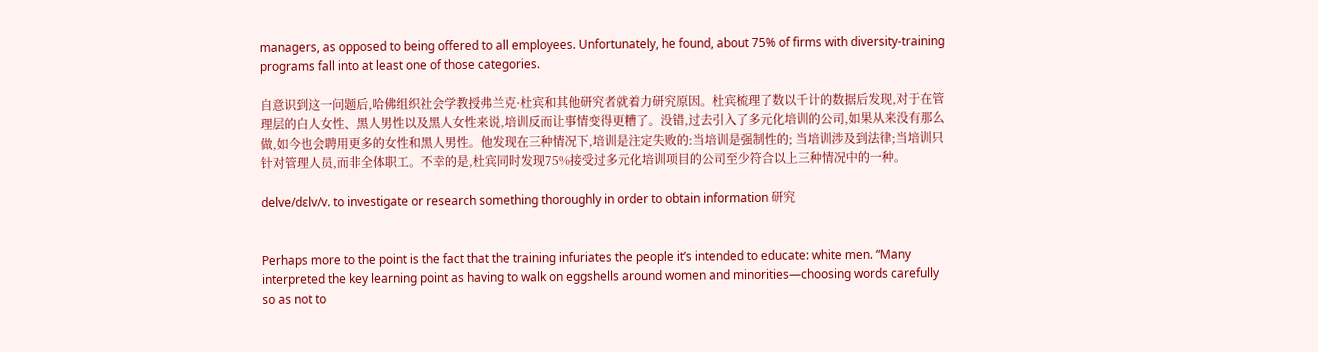managers, as opposed to being offered to all employees. Unfortunately, he found, about 75% of firms with diversity-training programs fall into at least one of those categories.

自意识到这一问题后,哈佛组织社会学教授弗兰克·杜宾和其他研究者就着力研究原因。杜宾梳理了数以千计的数据后发现,对于在管理层的白人女性、黑人男性以及黑人女性来说,培训反而让事情变得更糟了。没错,过去引入了多元化培训的公司,如果从来没有那么做,如今也会聘用更多的女性和黑人男性。他发现在三种情况下,培训是注定失败的:当培训是强制性的; 当培训涉及到法律;当培训只针对管理人员,而非全体职工。不幸的是,杜宾同时发现75%接受过多元化培训项目的公司至少符合以上三种情况中的一种。

delve/dɛlv/v. to investigate or research something thoroughly in order to obtain information 研究


Perhaps more to the point is the fact that the training infuriates the people it’s intended to educate: white men. “Many interpreted the key learning point as having to walk on eggshells around women and minorities—choosing words carefully so as not to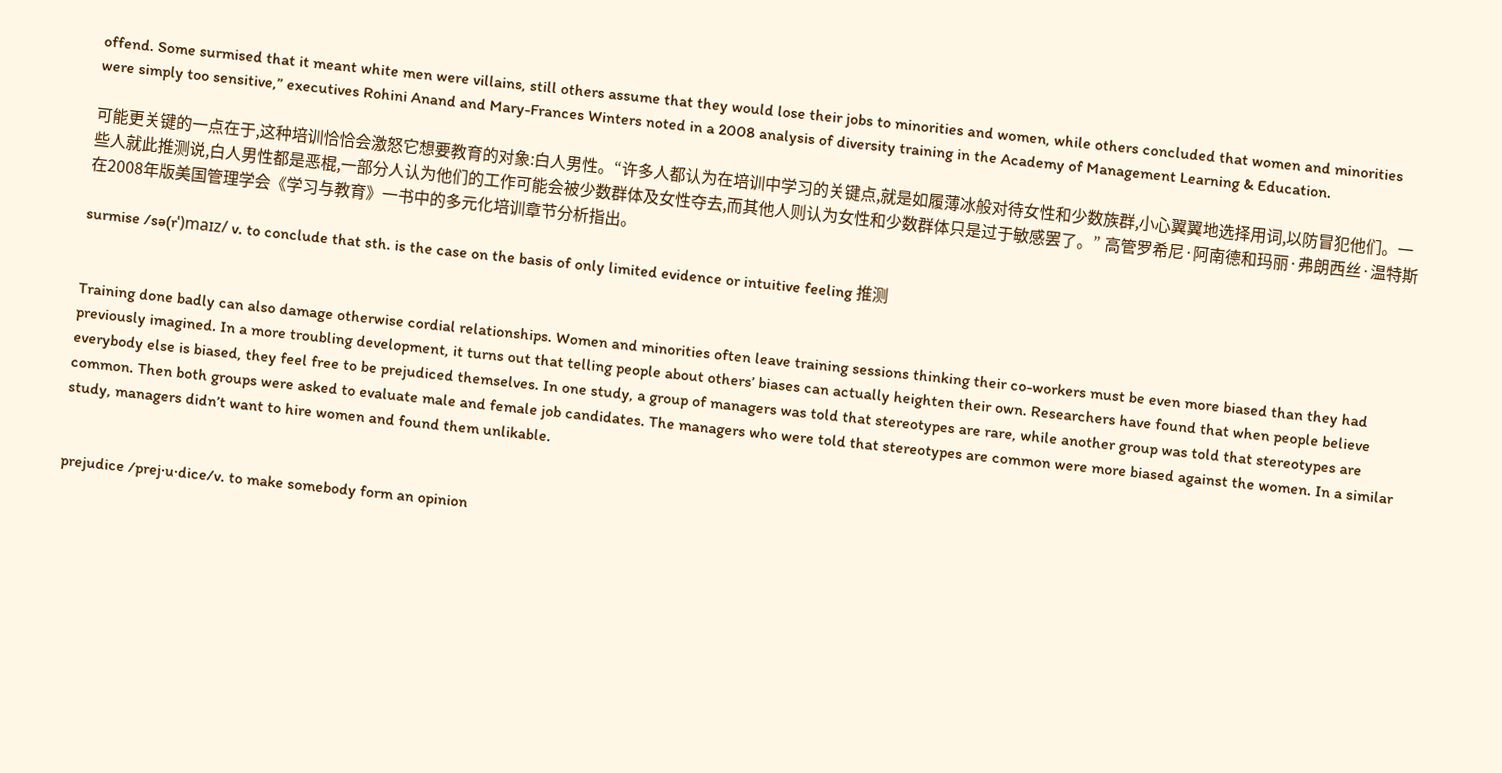offend. Some surmised that it meant white men were villains, still others assume that they would lose their jobs to minorities and women, while others concluded that women and minorities were simply too sensitive,” executives Rohini Anand and Mary-Frances Winters noted in a 2008 analysis of diversity training in the Academy of Management Learning & Education.

可能更关键的一点在于,这种培训恰恰会激怒它想要教育的对象:白人男性。“许多人都认为在培训中学习的关键点,就是如履薄冰般对待女性和少数族群,小心翼翼地选择用词,以防冒犯他们。一些人就此推测说,白人男性都是恶棍,一部分人认为他们的工作可能会被少数群体及女性夺去,而其他人则认为女性和少数群体只是过于敏感罢了。” 高管罗希尼·阿南德和玛丽·弗朗西丝·温特斯在2008年版美国管理学会《学习与教育》一书中的多元化培训章节分析指出。

surmise /sə(rˈ)maɪz/ v. to conclude that sth. is the case on the basis of only limited evidence or intuitive feeling 推测


Training done badly can also damage otherwise cordial relationships. Women and minorities often leave training sessions thinking their co-workers must be even more biased than they had previously imagined. In a more troubling development, it turns out that telling people about others’ biases can actually heighten their own. Researchers have found that when people believe everybody else is biased, they feel free to be prejudiced themselves. In one study, a group of managers was told that stereotypes are rare, while another group was told that stereotypes are common. Then both groups were asked to evaluate male and female job candidates. The managers who were told that stereotypes are common were more biased against the women. In a similar study, managers didn’t want to hire women and found them unlikable.


prejudice /prej·u·dice/v. to make somebody form an opinion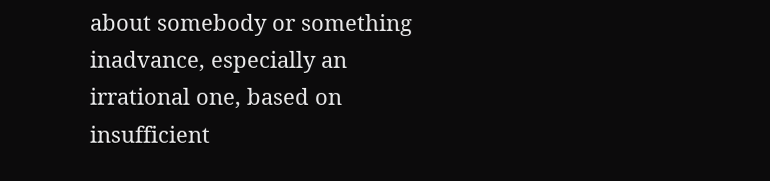about somebody or something inadvance, especially an irrational one, based on insufficient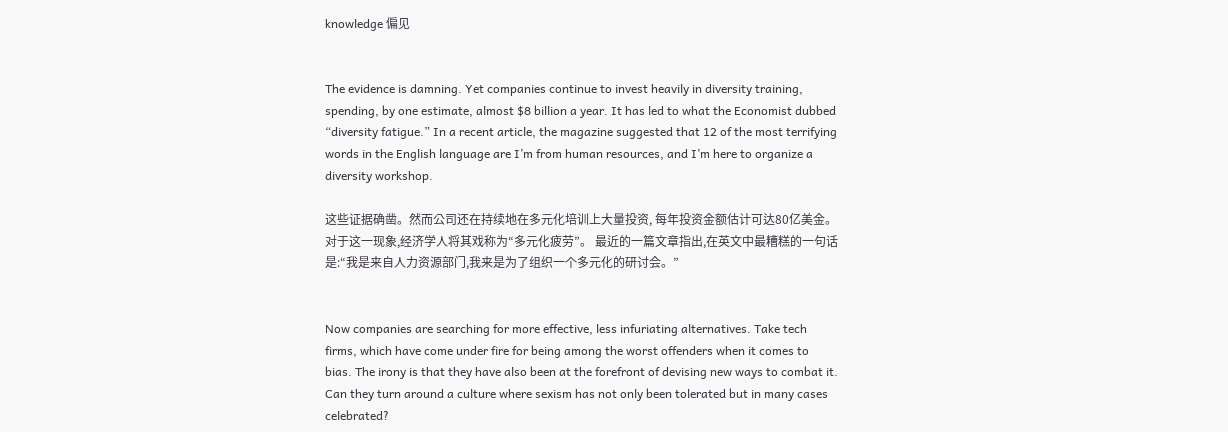knowledge 偏见


The evidence is damning. Yet companies continue to invest heavily in diversity training, spending, by one estimate, almost $8 billion a year. It has led to what the Economist dubbed “diversity fatigue.” In a recent article, the magazine suggested that 12 of the most terrifying words in the English language are I’m from human resources, and I’m here to organize a diversity workshop.

这些证据确凿。然而公司还在持续地在多元化培训上大量投资, 每年投资金额估计可达80亿美金。对于这一现象,经济学人将其戏称为“多元化疲劳”。 最近的一篇文章指出,在英文中最糟糕的一句话是:“我是来自人力资源部门,我来是为了组织一个多元化的研讨会。”


Now companies are searching for more effective, less infuriating alternatives. Take tech firms, which have come under fire for being among the worst offenders when it comes to bias. The irony is that they have also been at the forefront of devising new ways to combat it. Can they turn around a culture where sexism has not only been tolerated but in many cases celebrated?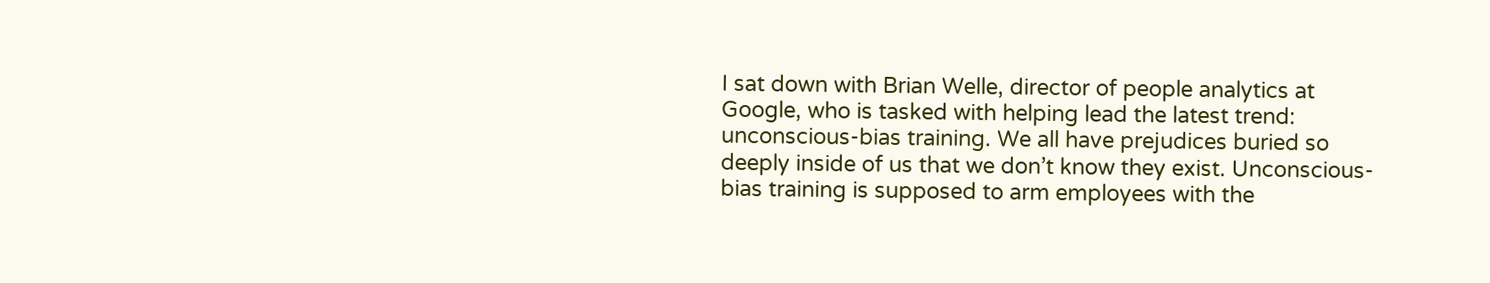I sat down with Brian Welle, director of people analytics at Google, who is tasked with helping lead the latest trend: unconscious-bias training. We all have prejudices buried so deeply inside of us that we don’t know they exist. Unconscious-bias training is supposed to arm employees with the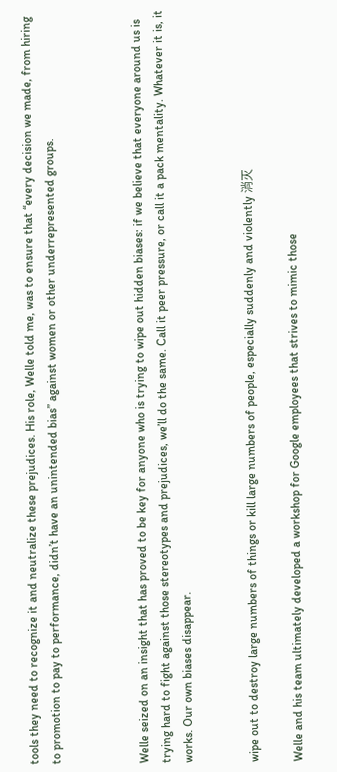tools they need to recognize it and neutralize these prejudices. His role, Welle told me, was to ensure that “every decision we made, from hiring to promotion to pay to performance, didn’t have an unintended bias” against women or other underrepresented groups.



Welle seized on an insight that has proved to be key for anyone who is trying to wipe out hidden biases: if we believe that everyone around us is trying hard to fight against those stereotypes and prejudices, we’ll do the same. Call it peer pressure, or call it a pack mentality. Whatever it is, it works. Our own biases disappear.


wipe out to destroy large numbers of things or kill large numbers of people, especially suddenly and violently 消灭

Welle and his team ultimately developed a workshop for Google employees that strives to mimic those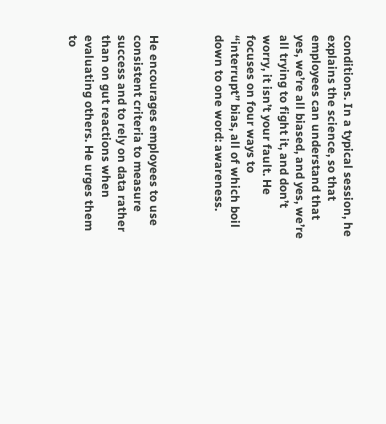conditions. In a typical session, he explains the science, so that employees can understand that yes, we’re all biased, and yes, we’re all trying to fight it, and don’t worry, it isn’t your fault. He focuses on four ways to “interrupt” bias, all of which boil down to one word: awareness.



He encourages employees to use consistent criteria to measure success and to rely on data rather than on gut reactions when evaluating others. He urges them to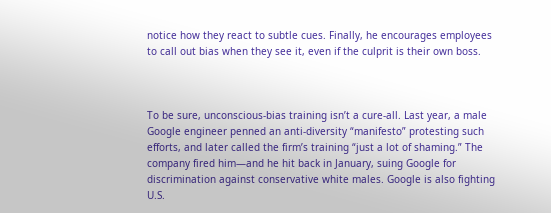notice how they react to subtle cues. Finally, he encourages employees to call out bias when they see it, even if the culprit is their own boss.



To be sure, unconscious-bias training isn’t a cure-all. Last year, a male Google engineer penned an anti-diversity “manifesto” protesting such efforts, and later called the firm’s training “just a lot of shaming.” The company fired him—and he hit back in January, suing Google for discrimination against conservative white males. Google is also fighting U.S.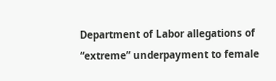Department of Labor allegations of “extreme” underpayment to female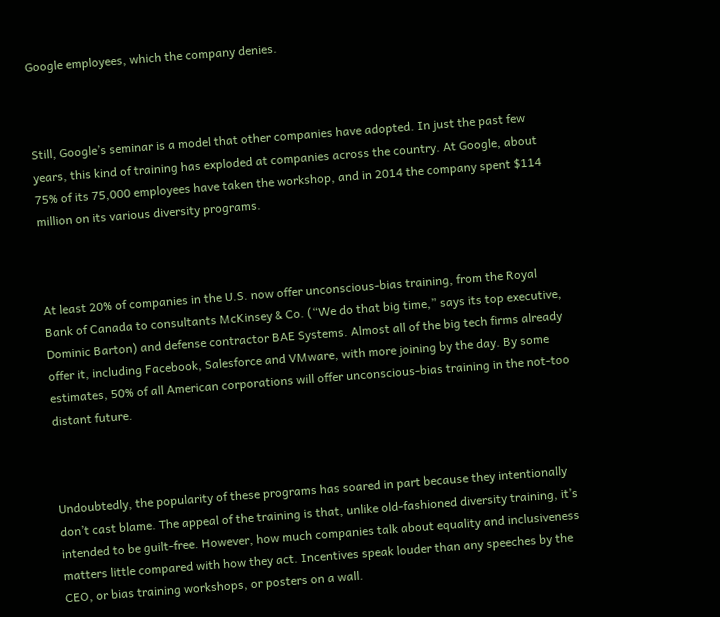Google employees, which the company denies.



Still, Google’s seminar is a model that other companies have adopted. In just the past few years, this kind of training has exploded at companies across the country. At Google, about 75% of its 75,000 employees have taken the workshop, and in 2014 the company spent $114 million on its various diversity programs.



At least 20% of companies in the U.S. now offer unconscious-bias training, from the Royal Bank of Canada to consultants McKinsey & Co. (“We do that big time,” says its top executive, Dominic Barton) and defense contractor BAE Systems. Almost all of the big tech firms already offer it, including Facebook, Salesforce and VMware, with more joining by the day. By some estimates, 50% of all American corporations will offer unconscious-bias training in the not-too distant future.



Undoubtedly, the popularity of these programs has soared in part because they intentionally don’t cast blame. The appeal of the training is that, unlike old-fashioned diversity training, it’s intended to be guilt-free. However, how much companies talk about equality and inclusiveness matters little compared with how they act. Incentives speak louder than any speeches by the CEO, or bias training workshops, or posters on a wall.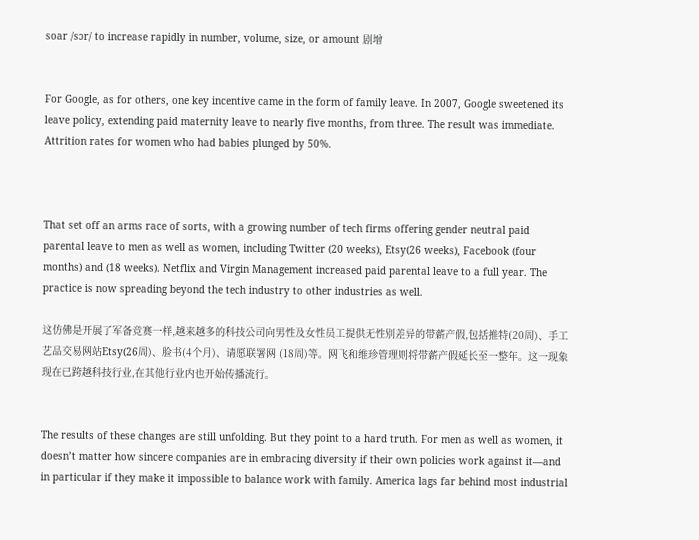soar /sɔr/ to increase rapidly in number, volume, size, or amount 剧增


For Google, as for others, one key incentive came in the form of family leave. In 2007, Google sweetened its leave policy, extending paid maternity leave to nearly five months, from three. The result was immediate. Attrition rates for women who had babies plunged by 50%.



That set off an arms race of sorts, with a growing number of tech firms offering gender neutral paid parental leave to men as well as women, including Twitter (20 weeks), Etsy(26 weeks), Facebook (four months) and (18 weeks). Netflix and Virgin Management increased paid parental leave to a full year. The practice is now spreading beyond the tech industry to other industries as well.

这仿佛是开展了军备竞赛一样,越来越多的科技公司向男性及女性员工提供无性别差异的带薪产假,包括推特(20周)、手工艺品交易网站Etsy(26周)、脸书(4个月)、请愿联署网 (18周)等。网飞和维珍管理则将带薪产假延长至一整年。这一现象现在已跨越科技行业,在其他行业内也开始传播流行。


The results of these changes are still unfolding. But they point to a hard truth. For men as well as women, it doesn’t matter how sincere companies are in embracing diversity if their own policies work against it—and in particular if they make it impossible to balance work with family. America lags far behind most industrial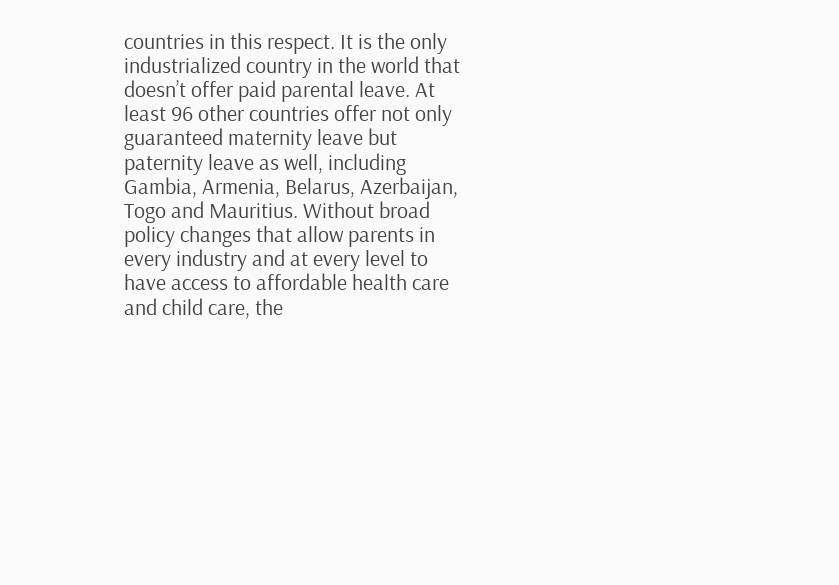countries in this respect. It is the only industrialized country in the world that doesn’t offer paid parental leave. At least 96 other countries offer not only guaranteed maternity leave but paternity leave as well, including Gambia, Armenia, Belarus, Azerbaijan, Togo and Mauritius. Without broad policy changes that allow parents in every industry and at every level to have access to affordable health care and child care, the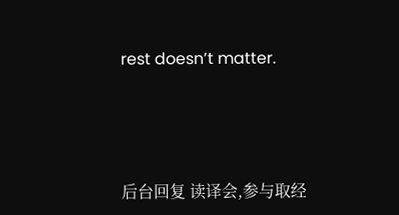rest doesn’t matter.





后台回复 读译会,参与取经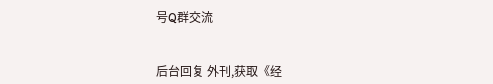号Q群交流


后台回复 外刊,获取《经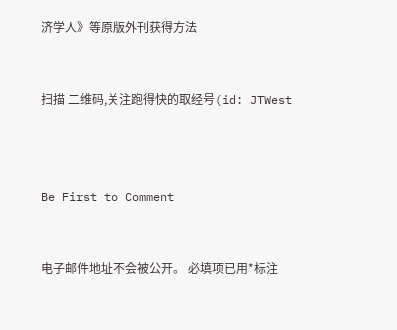济学人》等原版外刊获得方法


扫描 二维码,关注跑得快的取经号(id: JTWest



Be First to Comment


电子邮件地址不会被公开。 必填项已用*标注